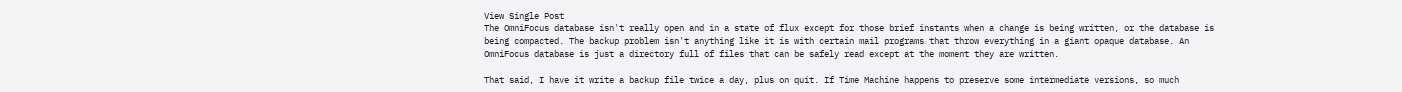View Single Post
The OmniFocus database isn't really open and in a state of flux except for those brief instants when a change is being written, or the database is being compacted. The backup problem isn't anything like it is with certain mail programs that throw everything in a giant opaque database. An OmniFocus database is just a directory full of files that can be safely read except at the moment they are written.

That said, I have it write a backup file twice a day, plus on quit. If Time Machine happens to preserve some intermediate versions, so much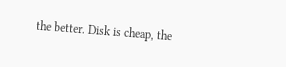the better. Disk is cheap, the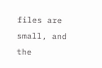files are small, and the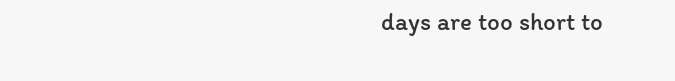days are too short to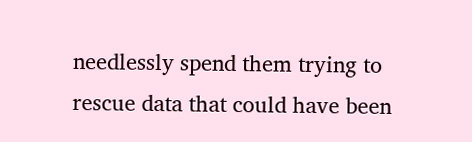needlessly spend them trying to rescue data that could have been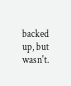backed up, but wasn't.